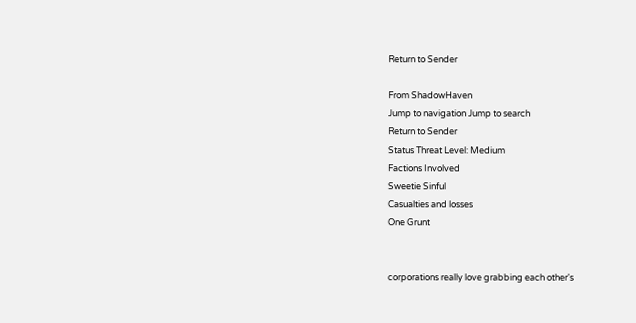Return to Sender

From ShadowHaven
Jump to navigation Jump to search
Return to Sender
Status Threat Level: Medium
Factions Involved
Sweetie Sinful
Casualties and losses
One Grunt


corporations really love grabbing each other's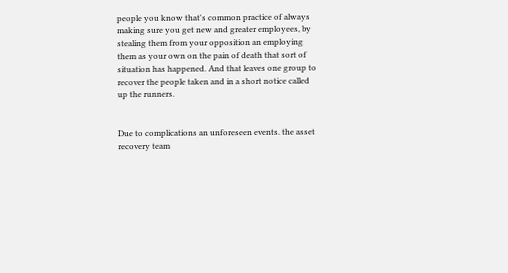people you know that's common practice of always making sure you get new and greater employees, by stealing them from your opposition an employing them as your own on the pain of death that sort of situation has happened. And that leaves one group to recover the people taken and in a short notice called up the runners.


Due to complications an unforeseen events. the asset recovery team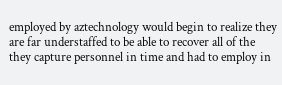employed by aztechnology would begin to realize they are far understaffed to be able to recover all of the they capture personnel in time and had to employ in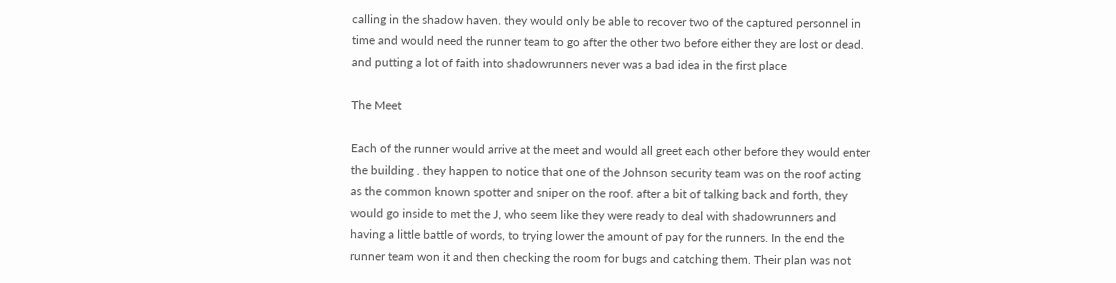calling in the shadow haven. they would only be able to recover two of the captured personnel in time and would need the runner team to go after the other two before either they are lost or dead. and putting a lot of faith into shadowrunners never was a bad idea in the first place

The Meet

Each of the runner would arrive at the meet and would all greet each other before they would enter the building . they happen to notice that one of the Johnson security team was on the roof acting as the common known spotter and sniper on the roof. after a bit of talking back and forth, they would go inside to met the J, who seem like they were ready to deal with shadowrunners and having a little battle of words, to trying lower the amount of pay for the runners. In the end the runner team won it and then checking the room for bugs and catching them. Their plan was not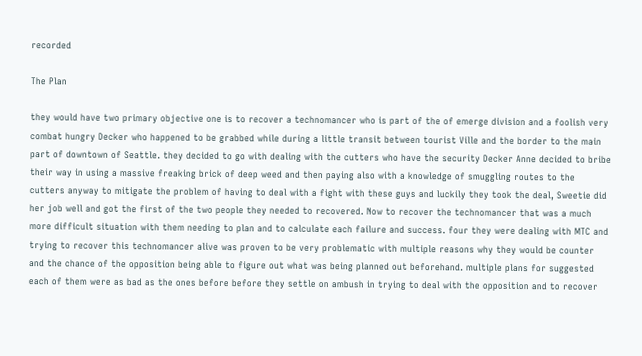recorded

The Plan

they would have two primary objective one is to recover a technomancer who is part of the of emerge division and a foolish very combat hungry Decker who happened to be grabbed while during a little transit between tourist Ville and the border to the main part of downtown of Seattle. they decided to go with dealing with the cutters who have the security Decker Anne decided to bribe their way in using a massive freaking brick of deep weed and then paying also with a knowledge of smuggling routes to the cutters anyway to mitigate the problem of having to deal with a fight with these guys and luckily they took the deal, Sweetie did her job well and got the first of the two people they needed to recovered. Now to recover the technomancer that was a much more difficult situation with them needing to plan and to calculate each failure and success. four they were dealing with MTC and trying to recover this technomancer alive was proven to be very problematic with multiple reasons why they would be counter and the chance of the opposition being able to figure out what was being planned out beforehand. multiple plans for suggested each of them were as bad as the ones before before they settle on ambush in trying to deal with the opposition and to recover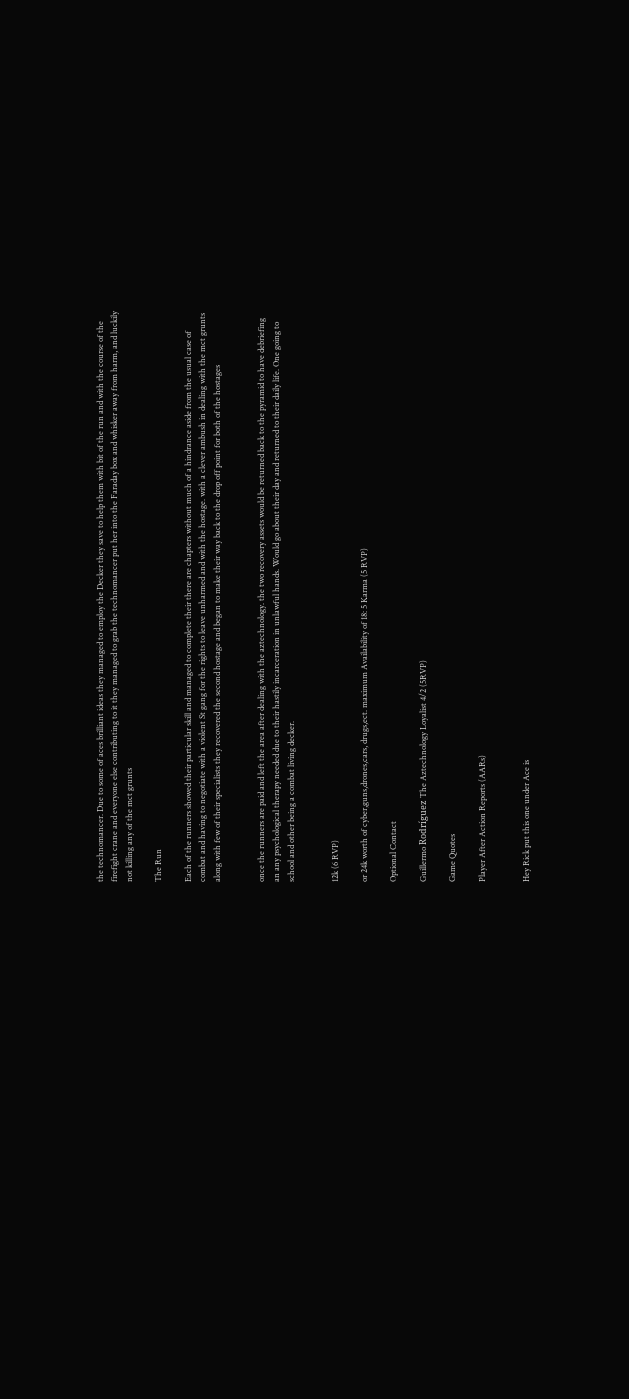the technomancer. Due to some of aces brilliant ideas they managed to employ the Decker they save to help them with bit of the run and with the course of the firefight crane and everyone else contributing to it they managed to grab the technomancer put her into the Faraday box and whisker away from harm, and luckily not killing any of the mct grunts

The Run

Each of the runners showed their particular skill and managed to complete their there are chapters without much of a hindrance aside from the usual case of combat and having to negotiate with a violent St gang for the rights to leave unharmed and with the hostage. with a clever ambush in dealing with the mct grunts along with few of their specialists they recovered the second hostage and began to make their way back to the drop off point for both of the hostages


once the runners are paid and left the area after dealing with the aztechnology. the two recovery assets would be returned back to the pyramid to have debriefing an any psychological therapy needed due to their hastily incarceration in unlawful hands. Would go about their day and returned to their daily life. One going to school and other being a combat living decker.


12k (6 RVP)

or 24k worth of cyber,guns,drones,cars, drugs,ect. maximum Availability of 18: 5 Karma (5 RVP)

Optional Contact

Guillermo Rodríguez The Aztechnology Loyalist 4/2 (5RVP)

Game Quotes

Player After Action Reports (AARs)


Hey Rick put this one under Ace is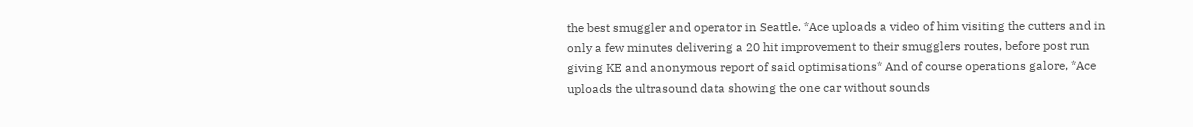the best smuggler and operator in Seattle. *Ace uploads a video of him visiting the cutters and in only a few minutes delivering a 20 hit improvement to their smugglers routes, before post run giving KE and anonymous report of said optimisations* And of course operations galore, *Ace uploads the ultrasound data showing the one car without sounds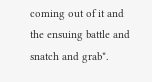coming out of it and the ensuing battle and snatch and grab*.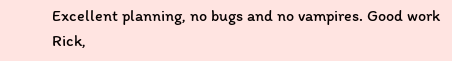Excellent planning, no bugs and no vampires. Good work Rick,